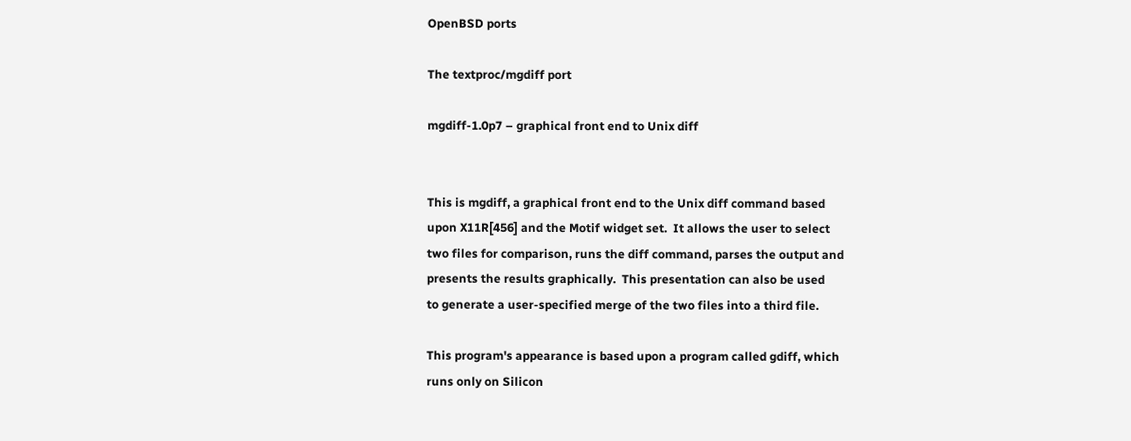OpenBSD ports

The textproc/mgdiff port

mgdiff-1.0p7 – graphical front end to Unix diff


This is mgdiff, a graphical front end to the Unix diff command based
upon X11R[456] and the Motif widget set.  It allows the user to select
two files for comparison, runs the diff command, parses the output and
presents the results graphically.  This presentation can also be used
to generate a user-specified merge of the two files into a third file.

This program's appearance is based upon a program called gdiff, which
runs only on Silicon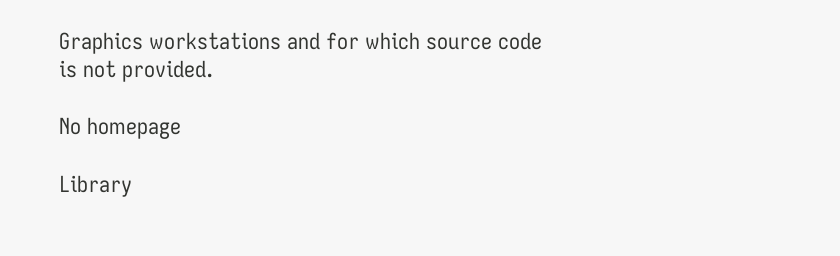Graphics workstations and for which source code
is not provided.

No homepage

Library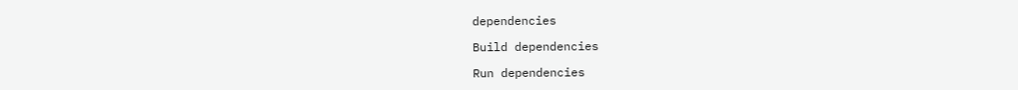dependencies

Build dependencies

Run dependencies